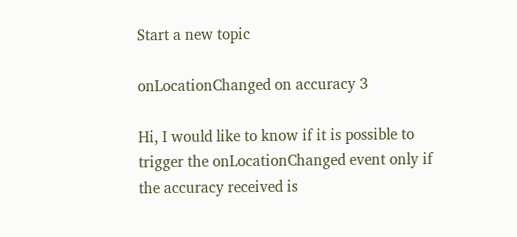Start a new topic

onLocationChanged on accuracy 3

Hi, I would like to know if it is possible to trigger the onLocationChanged event only if the accuracy received is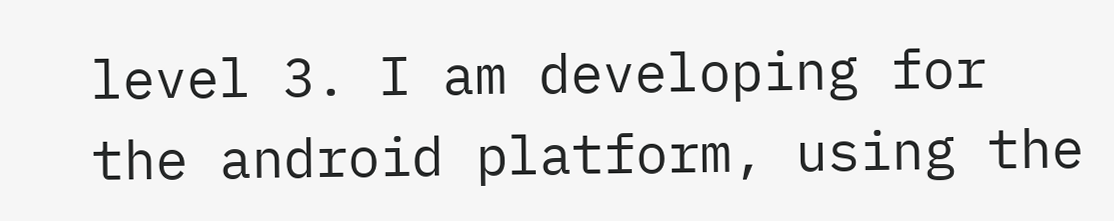level 3. I am developing for the android platform, using the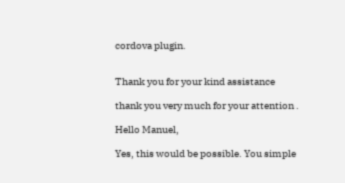cordova plugin.


Thank you for your kind assistance

thank you very much for your attention .

Hello Manuel,

Yes, this would be possible. You simple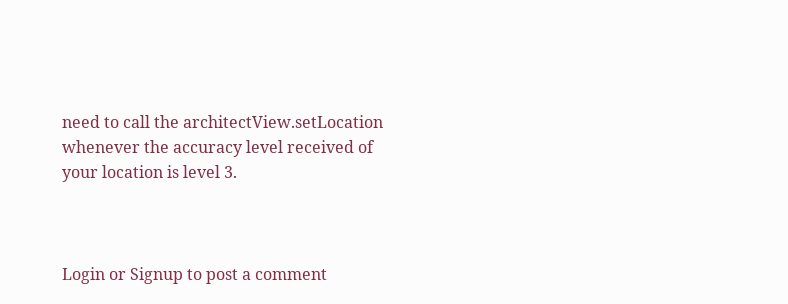need to call the architectView.setLocation whenever the accuracy level received of your location is level 3.



Login or Signup to post a comment